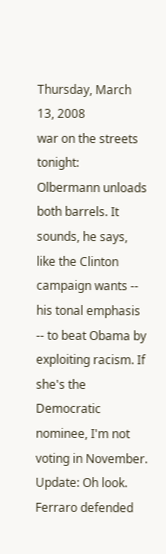Thursday, March 13, 2008
war on the streets tonight:
Olbermann unloads both barrels. It sounds, he says, like the Clinton campaign wants -- his tonal emphasis -- to beat Obama by exploiting racism. If she's the Democratic nominee, I'm not voting in November.
Update: Oh look. Ferraro defended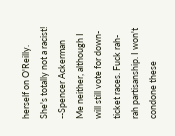herself on O'Reilly. She's totally not a racist!
--Spencer Ackerman
Me neither, although I will still vote for down-ticket races. Fuck rah-rah partisanship. I won't condone these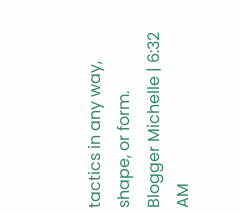tactics in any way, shape, or form.
Blogger Michelle | 6:32 AM